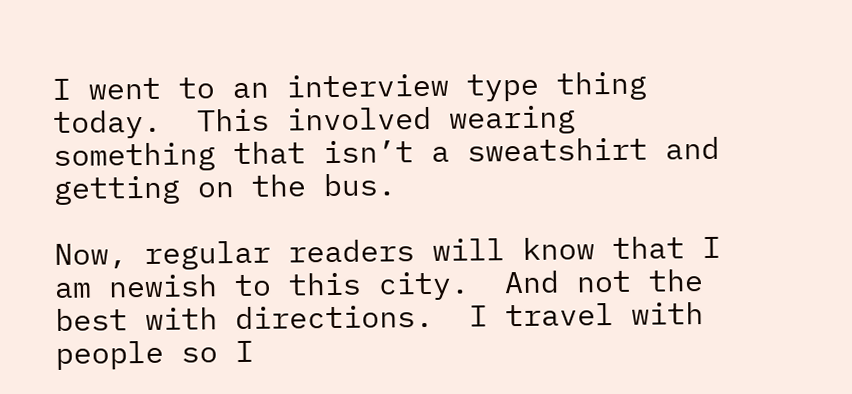I went to an interview type thing today.  This involved wearing something that isn’t a sweatshirt and getting on the bus.

Now, regular readers will know that I am newish to this city.  And not the best with directions.  I travel with people so I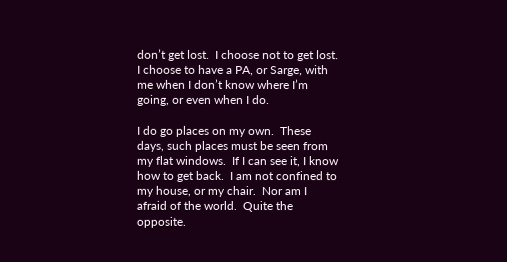don’t get lost.  I choose not to get lost.  I choose to have a PA, or Sarge, with me when I don’t know where I’m going, or even when I do.

I do go places on my own.  These days, such places must be seen from my flat windows.  If I can see it, I know how to get back.  I am not confined to my house, or my chair.  Nor am I afraid of the world.  Quite the opposite.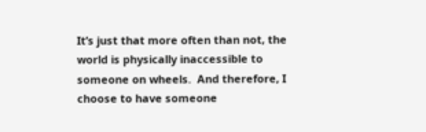It’s just that more often than not, the world is physically inaccessible to someone on wheels.  And therefore, I choose to have someone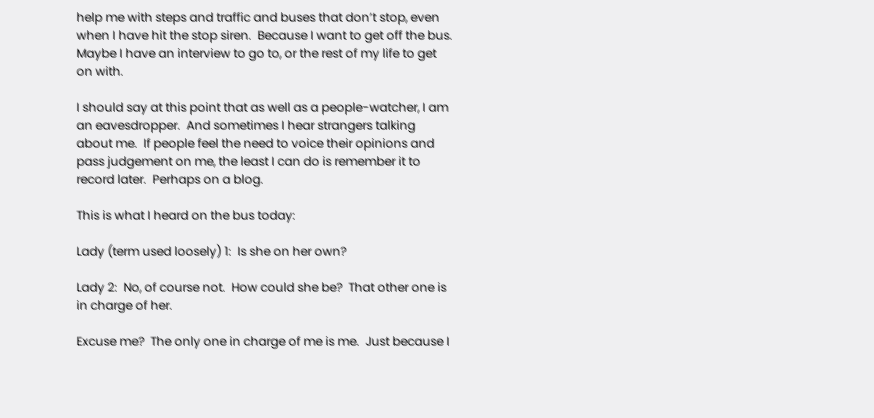help me with steps and traffic and buses that don’t stop, even when I have hit the stop siren.  Because I want to get off the bus.  Maybe I have an interview to go to, or the rest of my life to get on with.

I should say at this point that as well as a people-watcher, I am an eavesdropper.  And sometimes I hear strangers talking about me.  If people feel the need to voice their opinions and pass judgement on me, the least I can do is remember it to record later.  Perhaps on a blog.

This is what I heard on the bus today:

Lady (term used loosely) 1:  Is she on her own?

Lady 2:  No, of course not.  How could she be?  That other one is in charge of her.

Excuse me?  The only one in charge of me is me.  Just because I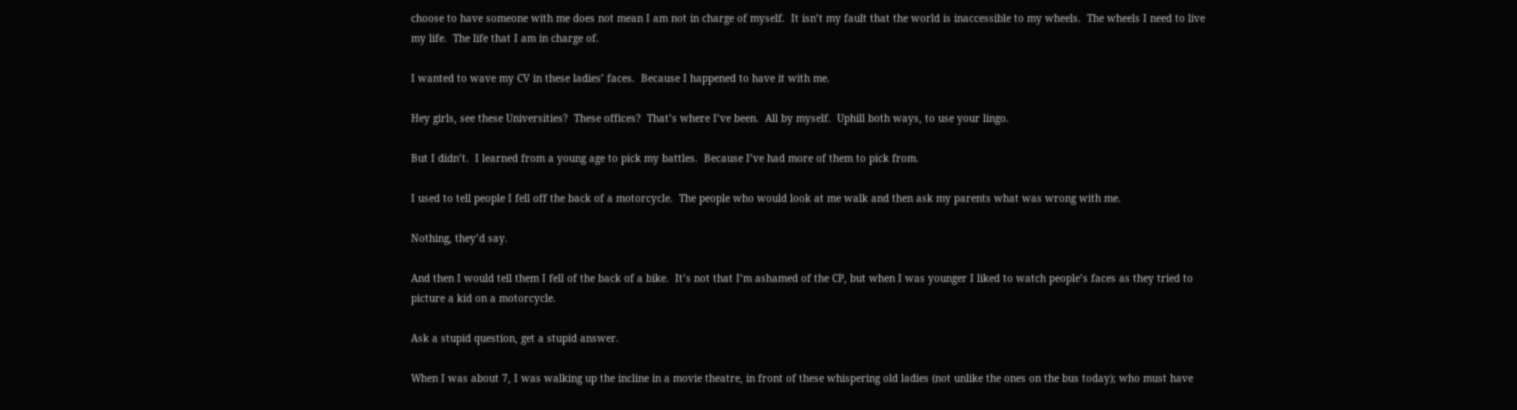choose to have someone with me does not mean I am not in charge of myself.  It isn’t my fault that the world is inaccessible to my wheels.  The wheels I need to live my life.  The life that I am in charge of.

I wanted to wave my CV in these ladies’ faces.  Because I happened to have it with me.

Hey girls, see these Universities?  These offices?  That’s where I’ve been.  All by myself.  Uphill both ways, to use your lingo.

But I didn’t.  I learned from a young age to pick my battles.  Because I’ve had more of them to pick from.

I used to tell people I fell off the back of a motorcycle.  The people who would look at me walk and then ask my parents what was wrong with me.

Nothing, they’d say.

And then I would tell them I fell of the back of a bike.  It’s not that I’m ashamed of the CP, but when I was younger I liked to watch people’s faces as they tried to picture a kid on a motorcycle.

Ask a stupid question, get a stupid answer.

When I was about 7, I was walking up the incline in a movie theatre, in front of these whispering old ladies (not unlike the ones on the bus today); who must have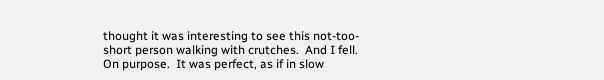thought it was interesting to see this not-too-short person walking with crutches.  And I fell.  On purpose.  It was perfect, as if in slow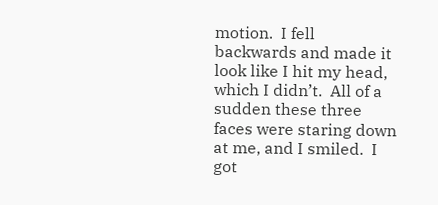motion.  I fell backwards and made it look like I hit my head, which I didn’t.  All of a sudden these three faces were staring down at me, and I smiled.  I got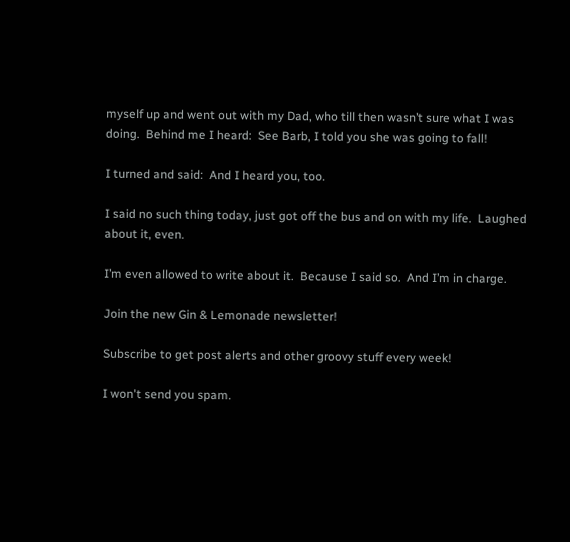myself up and went out with my Dad, who till then wasn’t sure what I was doing.  Behind me I heard:  See Barb, I told you she was going to fall!

I turned and said:  And I heard you, too.

I said no such thing today, just got off the bus and on with my life.  Laughed about it, even.

I’m even allowed to write about it.  Because I said so.  And I’m in charge.

Join the new Gin & Lemonade newsletter!

Subscribe to get post alerts and other groovy stuff every week!

I won't send you spam.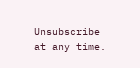Unsubscribe at any time.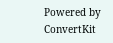Powered by ConvertKit